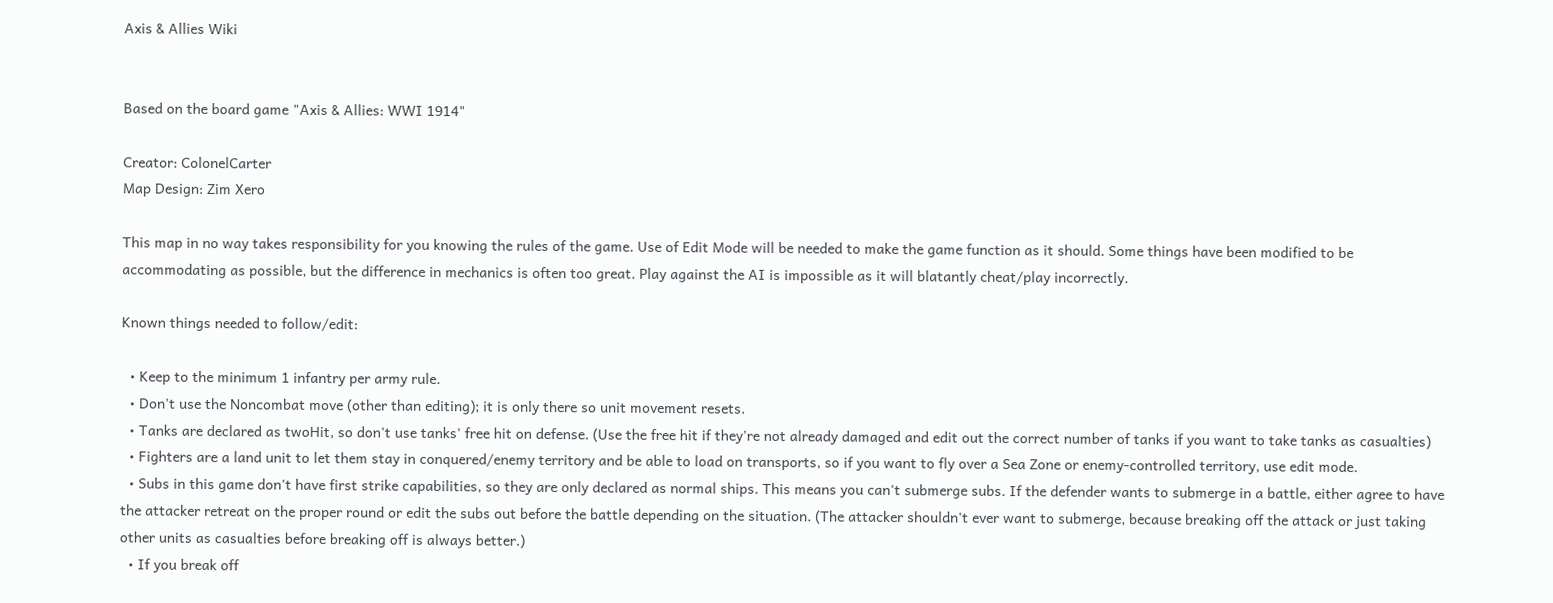Axis & Allies Wiki


Based on the board game "Axis & Allies: WWI 1914"

Creator: ColonelCarter
Map Design: Zim Xero

This map in no way takes responsibility for you knowing the rules of the game. Use of Edit Mode will be needed to make the game function as it should. Some things have been modified to be accommodating as possible, but the difference in mechanics is often too great. Play against the AI is impossible as it will blatantly cheat/play incorrectly.

Known things needed to follow/edit:

  • Keep to the minimum 1 infantry per army rule.
  • Don't use the Noncombat move (other than editing); it is only there so unit movement resets.
  • Tanks are declared as twoHit, so don't use tanks' free hit on defense. (Use the free hit if they're not already damaged and edit out the correct number of tanks if you want to take tanks as casualties)
  • Fighters are a land unit to let them stay in conquered/enemy territory and be able to load on transports, so if you want to fly over a Sea Zone or enemy-controlled territory, use edit mode.
  • Subs in this game don't have first strike capabilities, so they are only declared as normal ships. This means you can't submerge subs. If the defender wants to submerge in a battle, either agree to have the attacker retreat on the proper round or edit the subs out before the battle depending on the situation. (The attacker shouldn't ever want to submerge, because breaking off the attack or just taking other units as casualties before breaking off is always better.)
  • If you break off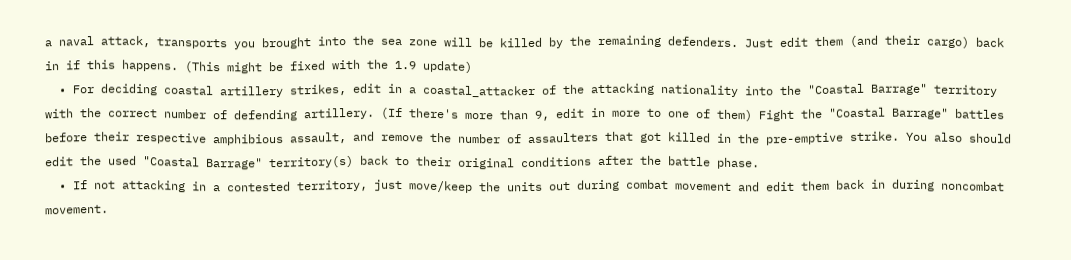a naval attack, transports you brought into the sea zone will be killed by the remaining defenders. Just edit them (and their cargo) back in if this happens. (This might be fixed with the 1.9 update)
  • For deciding coastal artillery strikes, edit in a coastal_attacker of the attacking nationality into the "Coastal Barrage" territory with the correct number of defending artillery. (If there's more than 9, edit in more to one of them) Fight the "Coastal Barrage" battles before their respective amphibious assault, and remove the number of assaulters that got killed in the pre-emptive strike. You also should edit the used "Coastal Barrage" territory(s) back to their original conditions after the battle phase.
  • If not attacking in a contested territory, just move/keep the units out during combat movement and edit them back in during noncombat movement.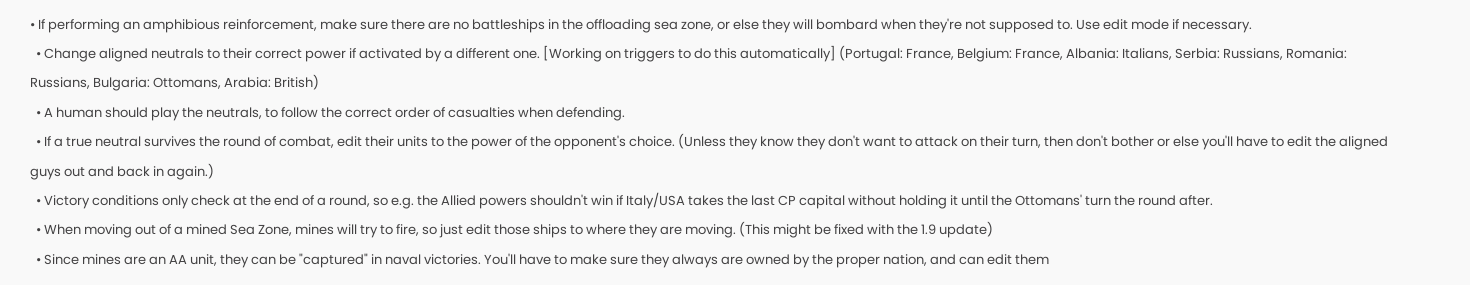• If performing an amphibious reinforcement, make sure there are no battleships in the offloading sea zone, or else they will bombard when they're not supposed to. Use edit mode if necessary.
  • Change aligned neutrals to their correct power if activated by a different one. [Working on triggers to do this automatically] (Portugal: France, Belgium: France, Albania: Italians, Serbia: Russians, Romania: Russians, Bulgaria: Ottomans, Arabia: British)
  • A human should play the neutrals, to follow the correct order of casualties when defending.
  • If a true neutral survives the round of combat, edit their units to the power of the opponent's choice. (Unless they know they don't want to attack on their turn, then don't bother or else you'll have to edit the aligned guys out and back in again.)
  • Victory conditions only check at the end of a round, so e.g. the Allied powers shouldn't win if Italy/USA takes the last CP capital without holding it until the Ottomans' turn the round after.
  • When moving out of a mined Sea Zone, mines will try to fire, so just edit those ships to where they are moving. (This might be fixed with the 1.9 update)
  • Since mines are an AA unit, they can be "captured" in naval victories. You'll have to make sure they always are owned by the proper nation, and can edit them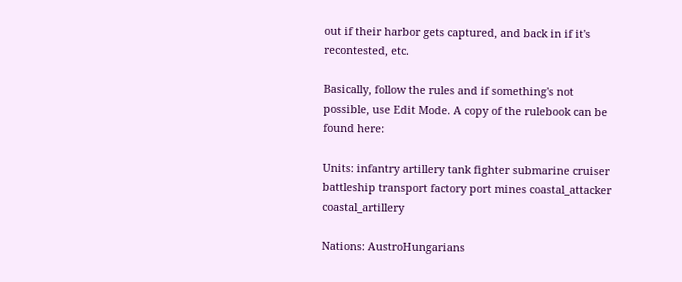out if their harbor gets captured, and back in if it's recontested, etc.

Basically, follow the rules and if something's not possible, use Edit Mode. A copy of the rulebook can be found here:

Units: infantry artillery tank fighter submarine cruiser battleship transport factory port mines coastal_attacker coastal_artillery

Nations: AustroHungarians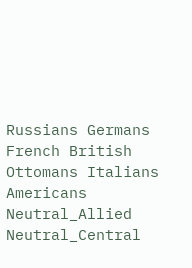Russians Germans French British Ottomans Italians Americans Neutral_Allied Neutral_Central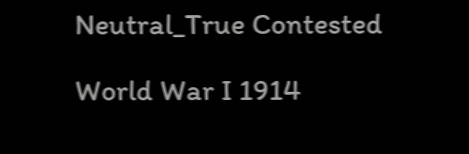Neutral_True Contested

World War I 1914